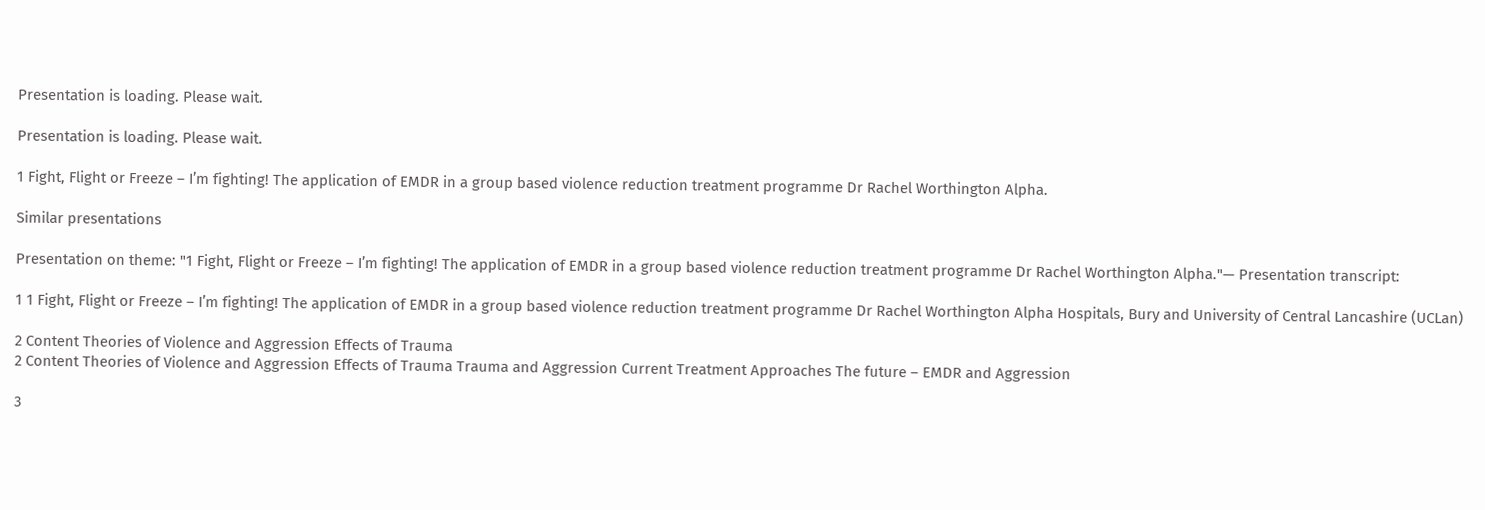Presentation is loading. Please wait.

Presentation is loading. Please wait.

1 Fight, Flight or Freeze – I’m fighting! The application of EMDR in a group based violence reduction treatment programme Dr Rachel Worthington Alpha.

Similar presentations

Presentation on theme: "1 Fight, Flight or Freeze – I’m fighting! The application of EMDR in a group based violence reduction treatment programme Dr Rachel Worthington Alpha."— Presentation transcript:

1 1 Fight, Flight or Freeze – I’m fighting! The application of EMDR in a group based violence reduction treatment programme Dr Rachel Worthington Alpha Hospitals, Bury and University of Central Lancashire (UCLan)

2 Content Theories of Violence and Aggression Effects of Trauma
2 Content Theories of Violence and Aggression Effects of Trauma Trauma and Aggression Current Treatment Approaches The future – EMDR and Aggression

3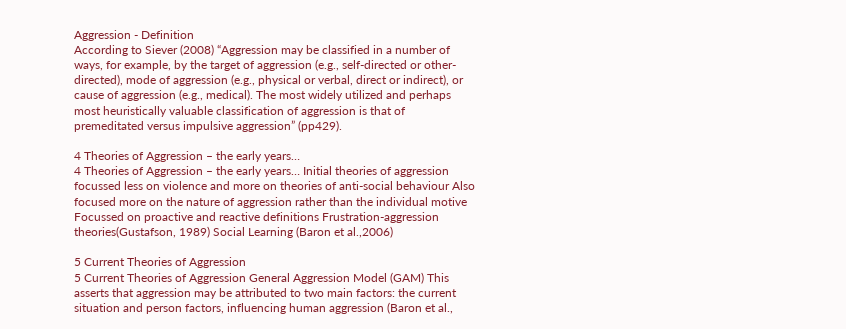Aggression - Definition
According to Siever (2008) “Aggression may be classified in a number of ways, for example, by the target of aggression (e.g., self-directed or other-directed), mode of aggression (e.g., physical or verbal, direct or indirect), or cause of aggression (e.g., medical). The most widely utilized and perhaps most heuristically valuable classification of aggression is that of premeditated versus impulsive aggression” (pp429).

4 Theories of Aggression – the early years…
4 Theories of Aggression – the early years… Initial theories of aggression focussed less on violence and more on theories of anti-social behaviour Also focused more on the nature of aggression rather than the individual motive Focussed on proactive and reactive definitions Frustration-aggression theories(Gustafson, 1989) Social Learning (Baron et al.,2006)

5 Current Theories of Aggression
5 Current Theories of Aggression General Aggression Model (GAM) This asserts that aggression may be attributed to two main factors: the current situation and person factors, influencing human aggression (Baron et al.,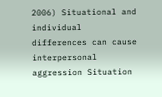2006) Situational and individual differences can cause interpersonal aggression Situation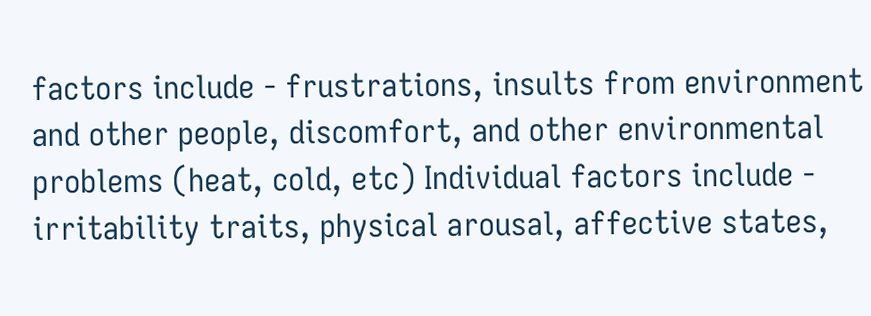factors include - frustrations, insults from environment and other people, discomfort, and other environmental problems (heat, cold, etc) Individual factors include - irritability traits, physical arousal, affective states,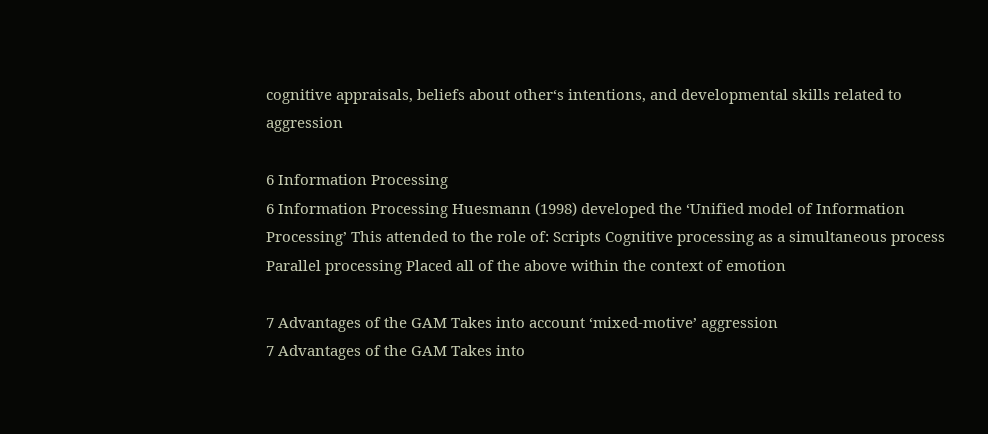cognitive appraisals, beliefs about other‘s intentions, and developmental skills related to aggression

6 Information Processing
6 Information Processing Huesmann (1998) developed the ‘Unified model of Information Processing’ This attended to the role of: Scripts Cognitive processing as a simultaneous process Parallel processing Placed all of the above within the context of emotion

7 Advantages of the GAM Takes into account ‘mixed-motive’ aggression
7 Advantages of the GAM Takes into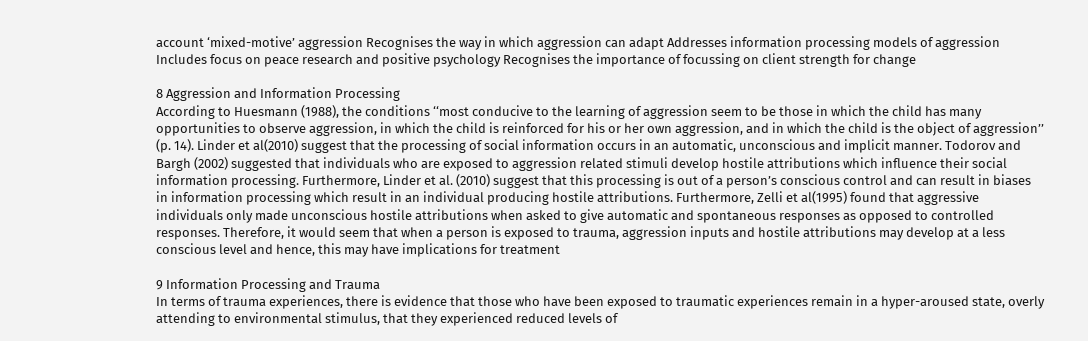account ‘mixed-motive’ aggression Recognises the way in which aggression can adapt Addresses information processing models of aggression Includes focus on peace research and positive psychology Recognises the importance of focussing on client strength for change

8 Aggression and Information Processing
According to Huesmann (1988), the conditions ‘‘most conducive to the learning of aggression seem to be those in which the child has many opportunities to observe aggression, in which the child is reinforced for his or her own aggression, and in which the child is the object of aggression’’ (p. 14). Linder et al(2010) suggest that the processing of social information occurs in an automatic, unconscious and implicit manner. Todorov and Bargh (2002) suggested that individuals who are exposed to aggression related stimuli develop hostile attributions which influence their social information processing. Furthermore, Linder et al. (2010) suggest that this processing is out of a person’s conscious control and can result in biases in information processing which result in an individual producing hostile attributions. Furthermore, Zelli et al(1995) found that aggressive individuals only made unconscious hostile attributions when asked to give automatic and spontaneous responses as opposed to controlled responses. Therefore, it would seem that when a person is exposed to trauma, aggression inputs and hostile attributions may develop at a less conscious level and hence, this may have implications for treatment

9 Information Processing and Trauma
In terms of trauma experiences, there is evidence that those who have been exposed to traumatic experiences remain in a hyper-aroused state, overly attending to environmental stimulus, that they experienced reduced levels of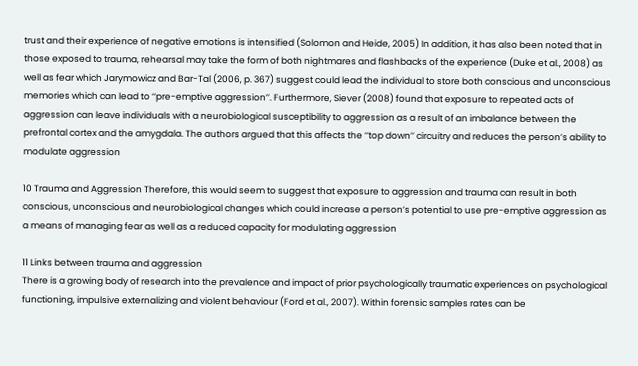trust and their experience of negative emotions is intensified (Solomon and Heide, 2005) In addition, it has also been noted that in those exposed to trauma, rehearsal may take the form of both nightmares and flashbacks of the experience (Duke et al., 2008) as well as fear which Jarymowicz and Bar-Tal (2006, p. 367) suggest could lead the individual to store both conscious and unconscious memories which can lead to ‘‘pre-emptive aggression’’. Furthermore, Siever (2008) found that exposure to repeated acts of aggression can leave individuals with a neurobiological susceptibility to aggression as a result of an imbalance between the prefrontal cortex and the amygdala. The authors argued that this affects the ‘‘top down’’ circuitry and reduces the person’s ability to modulate aggression

10 Trauma and Aggression Therefore, this would seem to suggest that exposure to aggression and trauma can result in both conscious, unconscious and neurobiological changes which could increase a person’s potential to use pre-emptive aggression as a means of managing fear as well as a reduced capacity for modulating aggression

11 Links between trauma and aggression
There is a growing body of research into the prevalence and impact of prior psychologically traumatic experiences on psychological functioning, impulsive externalizing and violent behaviour (Ford et al., 2007). Within forensic samples rates can be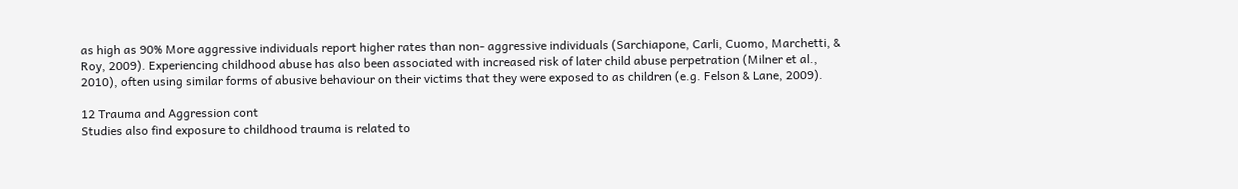as high as 90% More aggressive individuals report higher rates than non- aggressive individuals (Sarchiapone, Carli, Cuomo, Marchetti, & Roy, 2009). Experiencing childhood abuse has also been associated with increased risk of later child abuse perpetration (Milner et al., 2010), often using similar forms of abusive behaviour on their victims that they were exposed to as children (e.g. Felson & Lane, 2009).

12 Trauma and Aggression cont
Studies also find exposure to childhood trauma is related to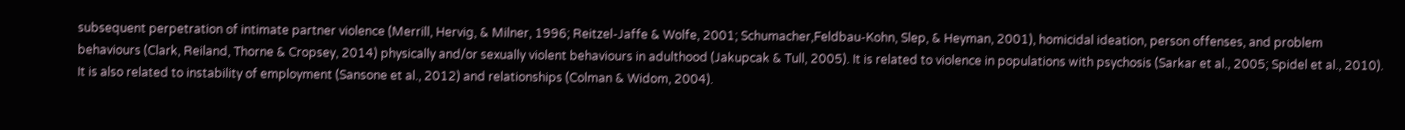subsequent perpetration of intimate partner violence (Merrill, Hervig, & Milner, 1996; Reitzel-Jaffe & Wolfe, 2001; Schumacher,Feldbau-Kohn, Slep, & Heyman, 2001), homicidal ideation, person offenses, and problem behaviours (Clark, Reiland, Thorne & Cropsey, 2014) physically and/or sexually violent behaviours in adulthood (Jakupcak & Tull, 2005). It is related to violence in populations with psychosis (Sarkar et al., 2005; Spidel et al., 2010). It is also related to instability of employment (Sansone et al., 2012) and relationships (Colman & Widom, 2004).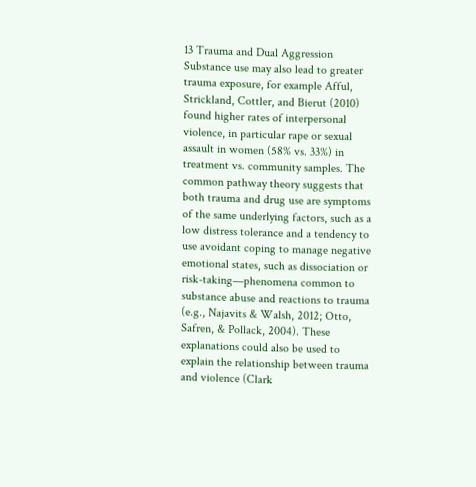13 Trauma and Dual Aggression
Substance use may also lead to greater trauma exposure, for example Afful, Strickland, Cottler, and Bierut (2010) found higher rates of interpersonal violence, in particular rape or sexual assault in women (58% vs. 33%) in treatment vs. community samples. The common pathway theory suggests that both trauma and drug use are symptoms of the same underlying factors, such as a low distress tolerance and a tendency to use avoidant coping to manage negative emotional states, such as dissociation or risk-taking—phenomena common to substance abuse and reactions to trauma (e.g., Najavits & Walsh, 2012; Otto, Safren, & Pollack, 2004). These explanations could also be used to explain the relationship between trauma and violence (Clark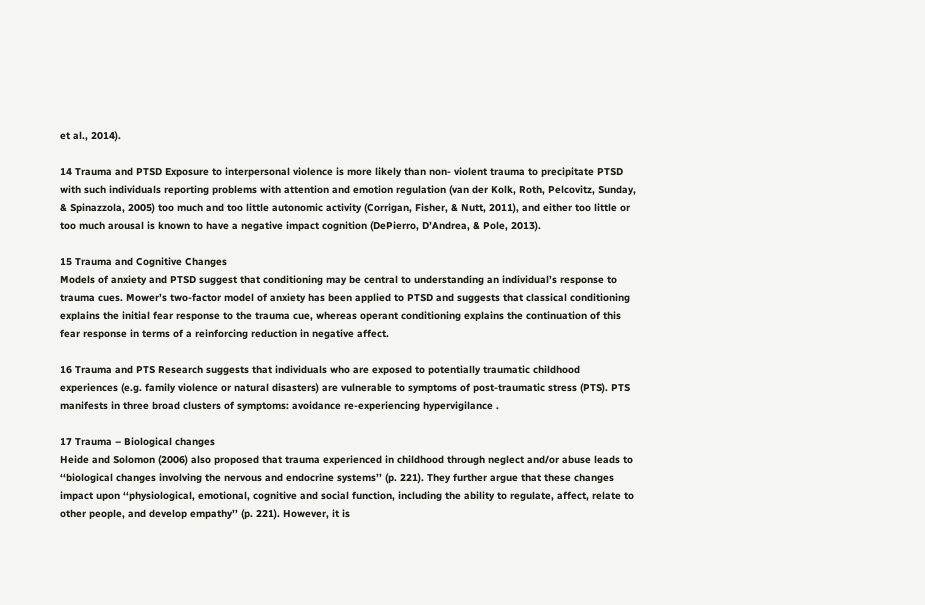et al., 2014).

14 Trauma and PTSD Exposure to interpersonal violence is more likely than non- violent trauma to precipitate PTSD with such individuals reporting problems with attention and emotion regulation (van der Kolk, Roth, Pelcovitz, Sunday, & Spinazzola, 2005) too much and too little autonomic activity (Corrigan, Fisher, & Nutt, 2011), and either too little or too much arousal is known to have a negative impact cognition (DePierro, D’Andrea, & Pole, 2013).

15 Trauma and Cognitive Changes
Models of anxiety and PTSD suggest that conditioning may be central to understanding an individual’s response to trauma cues. Mower’s two-factor model of anxiety has been applied to PTSD and suggests that classical conditioning explains the initial fear response to the trauma cue, whereas operant conditioning explains the continuation of this fear response in terms of a reinforcing reduction in negative affect.

16 Trauma and PTS Research suggests that individuals who are exposed to potentially traumatic childhood experiences (e.g. family violence or natural disasters) are vulnerable to symptoms of post-traumatic stress (PTS). PTS manifests in three broad clusters of symptoms: avoidance re-experiencing hypervigilance .

17 Trauma – Biological changes
Heide and Solomon (2006) also proposed that trauma experienced in childhood through neglect and/or abuse leads to ‘‘biological changes involving the nervous and endocrine systems’’ (p. 221). They further argue that these changes impact upon ‘‘physiological, emotional, cognitive and social function, including the ability to regulate, affect, relate to other people, and develop empathy’’ (p. 221). However, it is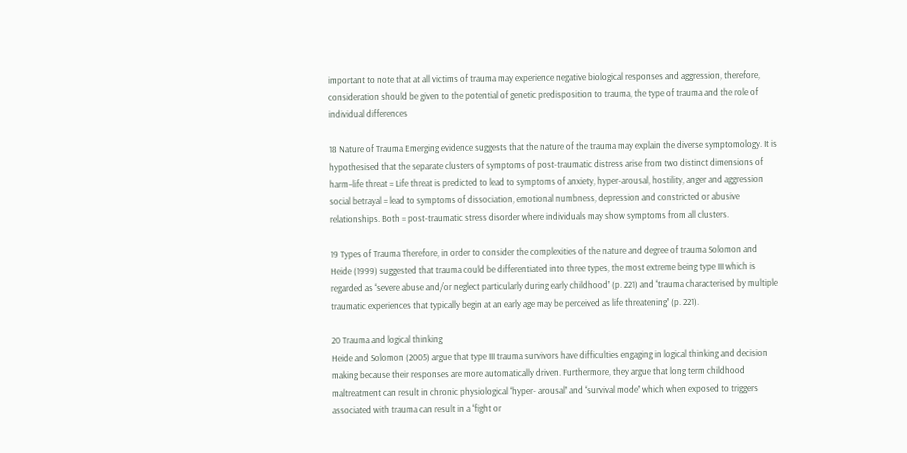important to note that at all victims of trauma may experience negative biological responses and aggression, therefore, consideration should be given to the potential of genetic predisposition to trauma, the type of trauma and the role of individual differences

18 Nature of Trauma Emerging evidence suggests that the nature of the trauma may explain the diverse symptomology. It is hypothesised that the separate clusters of symptoms of post-traumatic distress arise from two distinct dimensions of harm–life threat = Life threat is predicted to lead to symptoms of anxiety, hyper-arousal, hostility, anger and aggression social betrayal = lead to symptoms of dissociation, emotional numbness, depression and constricted or abusive relationships. Both = post-traumatic stress disorder where individuals may show symptoms from all clusters.

19 Types of Trauma Therefore, in order to consider the complexities of the nature and degree of trauma Solomon and Heide (1999) suggested that trauma could be differentiated into three types, the most extreme being type III which is regarded as ‘‘severe abuse and/or neglect particularly during early childhood’’ (p. 221) and ‘‘trauma characterised by multiple traumatic experiences that typically begin at an early age may be perceived as life threatening’’ (p. 221).

20 Trauma and logical thinking
Heide and Solomon (2005) argue that type III trauma survivors have difficulties engaging in logical thinking and decision making because their responses are more automatically driven. Furthermore, they argue that long term childhood maltreatment can result in chronic physiological ‘‘hyper- arousal’’ and ‘‘survival mode’’ which when exposed to triggers associated with trauma can result in a ‘‘fight or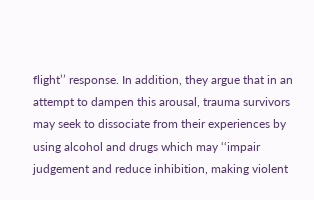flight’’ response. In addition, they argue that in an attempt to dampen this arousal, trauma survivors may seek to dissociate from their experiences by using alcohol and drugs which may ‘‘impair judgement and reduce inhibition, making violent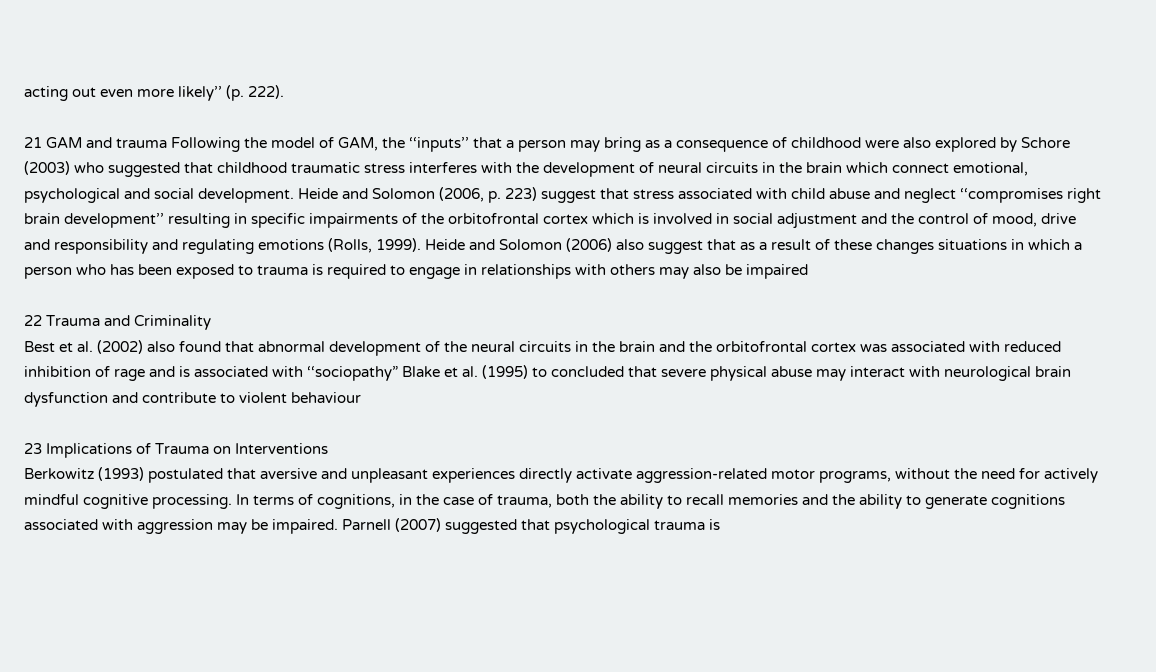acting out even more likely’’ (p. 222).

21 GAM and trauma Following the model of GAM, the ‘‘inputs’’ that a person may bring as a consequence of childhood were also explored by Schore (2003) who suggested that childhood traumatic stress interferes with the development of neural circuits in the brain which connect emotional, psychological and social development. Heide and Solomon (2006, p. 223) suggest that stress associated with child abuse and neglect ‘‘compromises right brain development’’ resulting in specific impairments of the orbitofrontal cortex which is involved in social adjustment and the control of mood, drive and responsibility and regulating emotions (Rolls, 1999). Heide and Solomon (2006) also suggest that as a result of these changes situations in which a person who has been exposed to trauma is required to engage in relationships with others may also be impaired

22 Trauma and Criminality
Best et al. (2002) also found that abnormal development of the neural circuits in the brain and the orbitofrontal cortex was associated with reduced inhibition of rage and is associated with ‘‘sociopathy” Blake et al. (1995) to concluded that severe physical abuse may interact with neurological brain dysfunction and contribute to violent behaviour

23 Implications of Trauma on Interventions
Berkowitz (1993) postulated that aversive and unpleasant experiences directly activate aggression-related motor programs, without the need for actively mindful cognitive processing. In terms of cognitions, in the case of trauma, both the ability to recall memories and the ability to generate cognitions associated with aggression may be impaired. Parnell (2007) suggested that psychological trauma is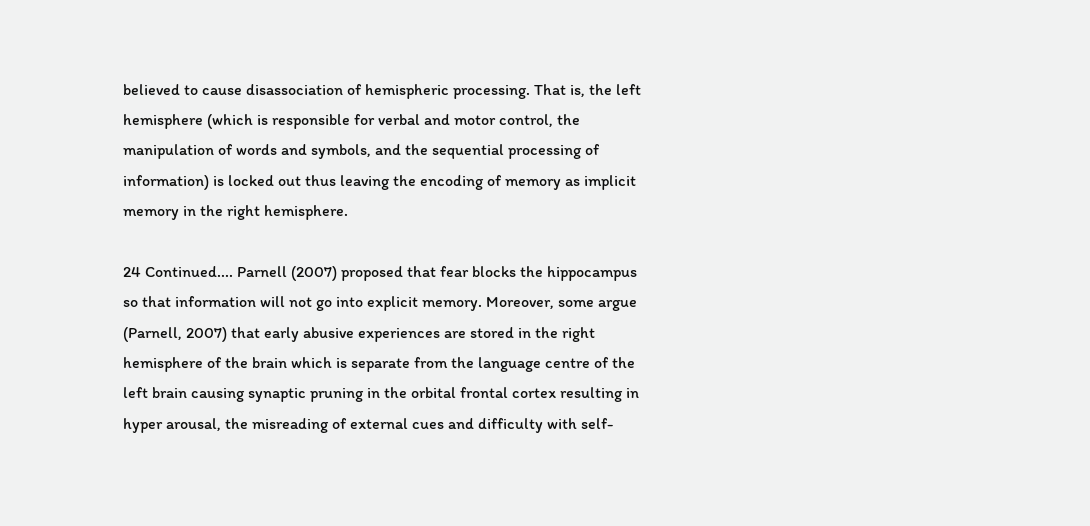believed to cause disassociation of hemispheric processing. That is, the left hemisphere (which is responsible for verbal and motor control, the manipulation of words and symbols, and the sequential processing of information) is locked out thus leaving the encoding of memory as implicit memory in the right hemisphere.

24 Continued.... Parnell (2007) proposed that fear blocks the hippocampus so that information will not go into explicit memory. Moreover, some argue (Parnell, 2007) that early abusive experiences are stored in the right hemisphere of the brain which is separate from the language centre of the left brain causing synaptic pruning in the orbital frontal cortex resulting in hyper arousal, the misreading of external cues and difficulty with self-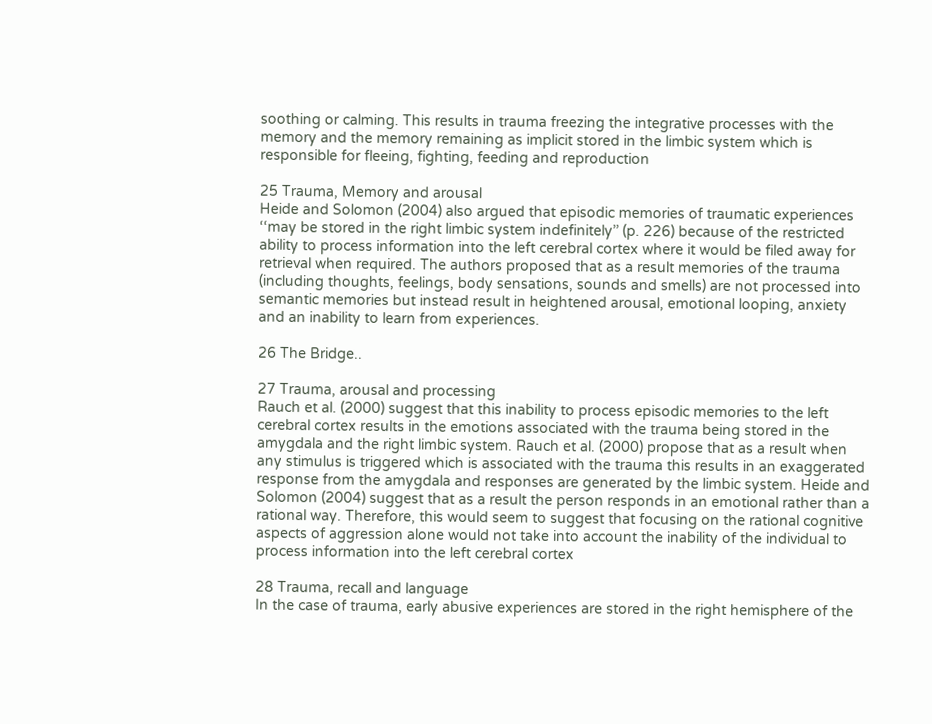soothing or calming. This results in trauma freezing the integrative processes with the memory and the memory remaining as implicit stored in the limbic system which is responsible for fleeing, fighting, feeding and reproduction

25 Trauma, Memory and arousal
Heide and Solomon (2004) also argued that episodic memories of traumatic experiences ‘‘may be stored in the right limbic system indefinitely’’ (p. 226) because of the restricted ability to process information into the left cerebral cortex where it would be filed away for retrieval when required. The authors proposed that as a result memories of the trauma (including thoughts, feelings, body sensations, sounds and smells) are not processed into semantic memories but instead result in heightened arousal, emotional looping, anxiety and an inability to learn from experiences.

26 The Bridge..

27 Trauma, arousal and processing
Rauch et al. (2000) suggest that this inability to process episodic memories to the left cerebral cortex results in the emotions associated with the trauma being stored in the amygdala and the right limbic system. Rauch et al. (2000) propose that as a result when any stimulus is triggered which is associated with the trauma this results in an exaggerated response from the amygdala and responses are generated by the limbic system. Heide and Solomon (2004) suggest that as a result the person responds in an emotional rather than a rational way. Therefore, this would seem to suggest that focusing on the rational cognitive aspects of aggression alone would not take into account the inability of the individual to process information into the left cerebral cortex

28 Trauma, recall and language
In the case of trauma, early abusive experiences are stored in the right hemisphere of the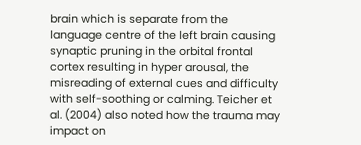brain which is separate from the language centre of the left brain causing synaptic pruning in the orbital frontal cortex resulting in hyper arousal, the misreading of external cues and difficulty with self-soothing or calming. Teicher et al. (2004) also noted how the trauma may impact on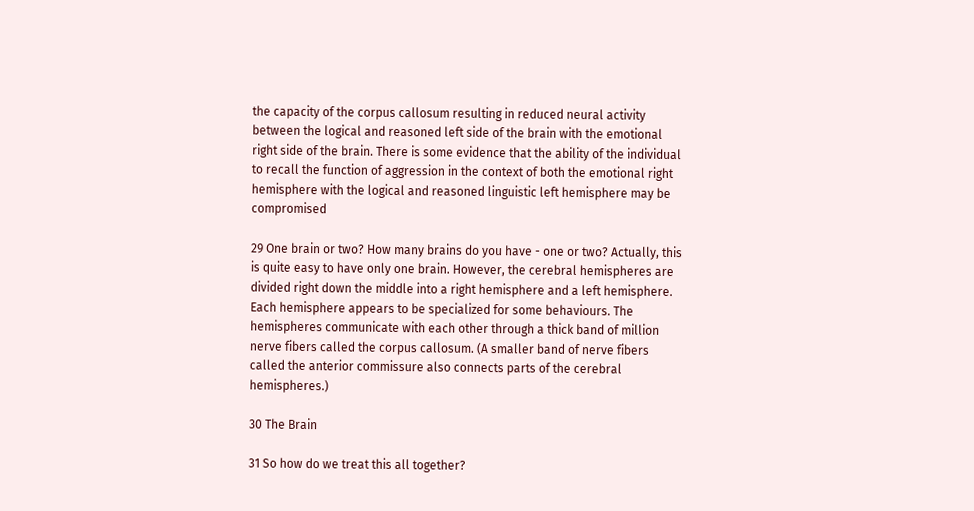the capacity of the corpus callosum resulting in reduced neural activity between the logical and reasoned left side of the brain with the emotional right side of the brain. There is some evidence that the ability of the individual to recall the function of aggression in the context of both the emotional right hemisphere with the logical and reasoned linguistic left hemisphere may be compromised

29 One brain or two? How many brains do you have - one or two? Actually, this is quite easy to have only one brain. However, the cerebral hemispheres are divided right down the middle into a right hemisphere and a left hemisphere. Each hemisphere appears to be specialized for some behaviours. The hemispheres communicate with each other through a thick band of million nerve fibers called the corpus callosum. (A smaller band of nerve fibers called the anterior commissure also connects parts of the cerebral hemispheres.)

30 The Brain

31 So how do we treat this all together?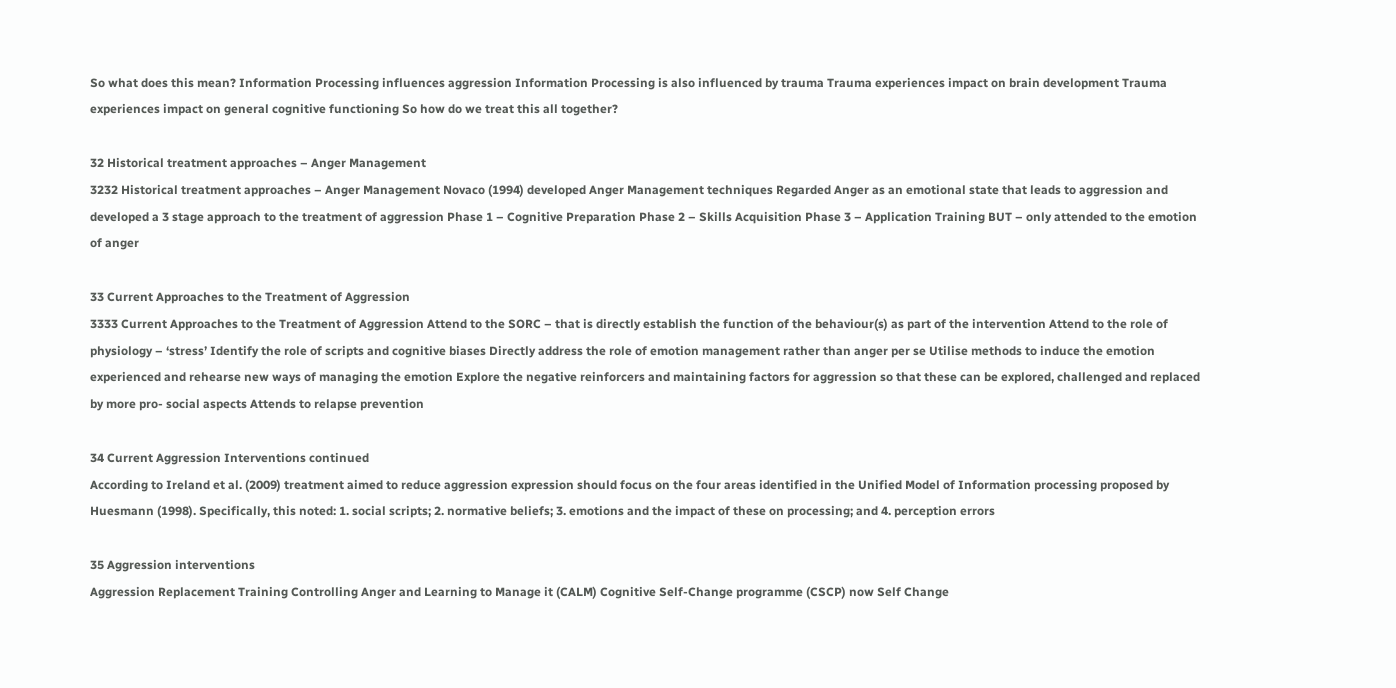So what does this mean? Information Processing influences aggression Information Processing is also influenced by trauma Trauma experiences impact on brain development Trauma experiences impact on general cognitive functioning So how do we treat this all together?

32 Historical treatment approaches – Anger Management
3232 Historical treatment approaches – Anger Management Novaco (1994) developed Anger Management techniques Regarded Anger as an emotional state that leads to aggression and developed a 3 stage approach to the treatment of aggression Phase 1 – Cognitive Preparation Phase 2 – Skills Acquisition Phase 3 – Application Training BUT – only attended to the emotion of anger

33 Current Approaches to the Treatment of Aggression
3333 Current Approaches to the Treatment of Aggression Attend to the SORC – that is directly establish the function of the behaviour(s) as part of the intervention Attend to the role of physiology – ‘stress’ Identify the role of scripts and cognitive biases Directly address the role of emotion management rather than anger per se Utilise methods to induce the emotion experienced and rehearse new ways of managing the emotion Explore the negative reinforcers and maintaining factors for aggression so that these can be explored, challenged and replaced by more pro- social aspects Attends to relapse prevention

34 Current Aggression Interventions continued
According to Ireland et al. (2009) treatment aimed to reduce aggression expression should focus on the four areas identified in the Unified Model of Information processing proposed by Huesmann (1998). Specifically, this noted: 1. social scripts; 2. normative beliefs; 3. emotions and the impact of these on processing; and 4. perception errors

35 Aggression interventions
Aggression Replacement Training Controlling Anger and Learning to Manage it (CALM) Cognitive Self-Change programme (CSCP) now Self Change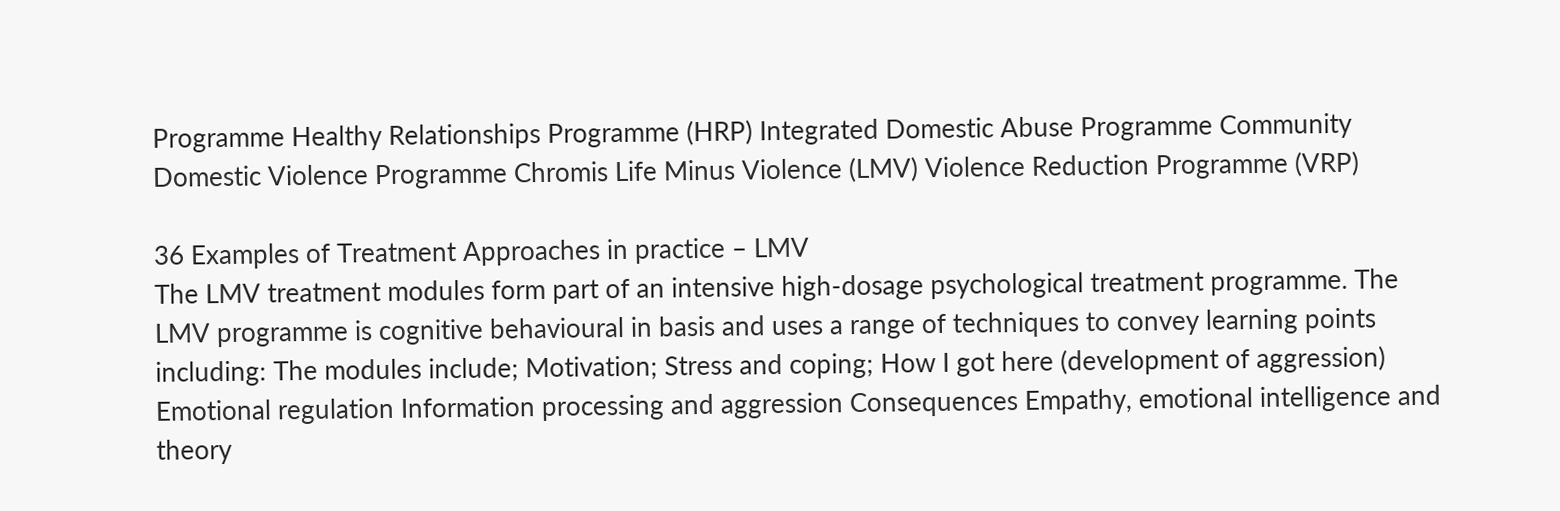Programme Healthy Relationships Programme (HRP) Integrated Domestic Abuse Programme Community Domestic Violence Programme Chromis Life Minus Violence (LMV) Violence Reduction Programme (VRP)

36 Examples of Treatment Approaches in practice – LMV
The LMV treatment modules form part of an intensive high-dosage psychological treatment programme. The LMV programme is cognitive behavioural in basis and uses a range of techniques to convey learning points including: The modules include; Motivation; Stress and coping; How I got here (development of aggression) Emotional regulation Information processing and aggression Consequences Empathy, emotional intelligence and theory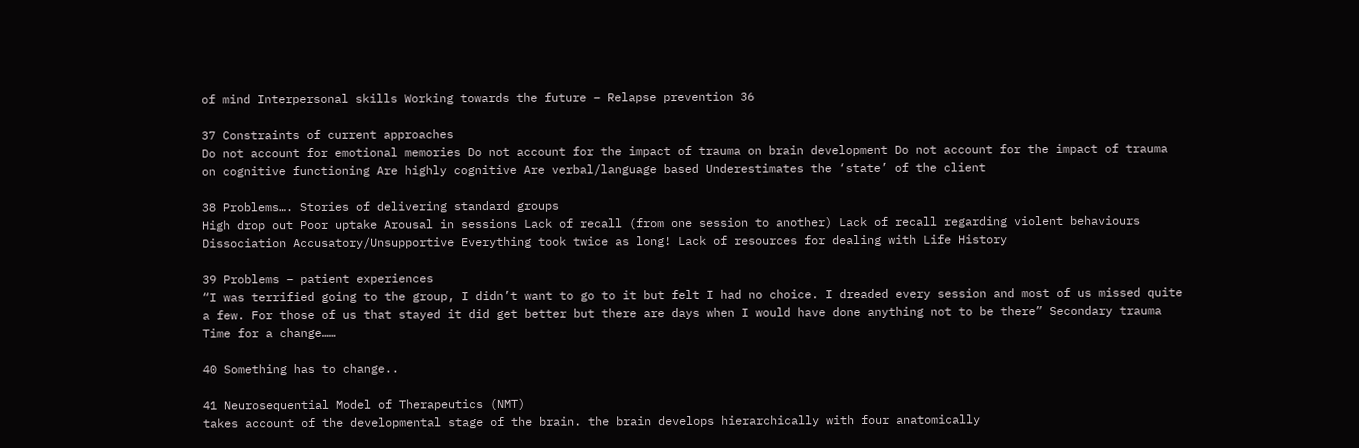of mind Interpersonal skills Working towards the future – Relapse prevention 36

37 Constraints of current approaches
Do not account for emotional memories Do not account for the impact of trauma on brain development Do not account for the impact of trauma on cognitive functioning Are highly cognitive Are verbal/language based Underestimates the ‘state’ of the client

38 Problems…. Stories of delivering standard groups
High drop out Poor uptake Arousal in sessions Lack of recall (from one session to another) Lack of recall regarding violent behaviours Dissociation Accusatory/Unsupportive Everything took twice as long! Lack of resources for dealing with Life History

39 Problems – patient experiences
“I was terrified going to the group, I didn’t want to go to it but felt I had no choice. I dreaded every session and most of us missed quite a few. For those of us that stayed it did get better but there are days when I would have done anything not to be there” Secondary trauma Time for a change……

40 Something has to change..

41 Neurosequential Model of Therapeutics (NMT)
takes account of the developmental stage of the brain. the brain develops hierarchically with four anatomically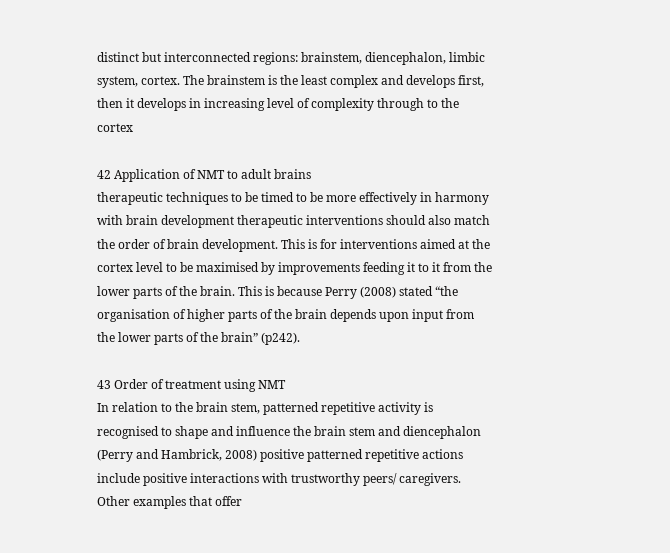distinct but interconnected regions: brainstem, diencephalon, limbic system, cortex. The brainstem is the least complex and develops first, then it develops in increasing level of complexity through to the cortex

42 Application of NMT to adult brains
therapeutic techniques to be timed to be more effectively in harmony with brain development therapeutic interventions should also match the order of brain development. This is for interventions aimed at the cortex level to be maximised by improvements feeding it to it from the lower parts of the brain. This is because Perry (2008) stated “the organisation of higher parts of the brain depends upon input from the lower parts of the brain” (p242).

43 Order of treatment using NMT
In relation to the brain stem, patterned repetitive activity is recognised to shape and influence the brain stem and diencephalon (Perry and Hambrick, 2008) positive patterned repetitive actions include positive interactions with trustworthy peers/ caregivers. Other examples that offer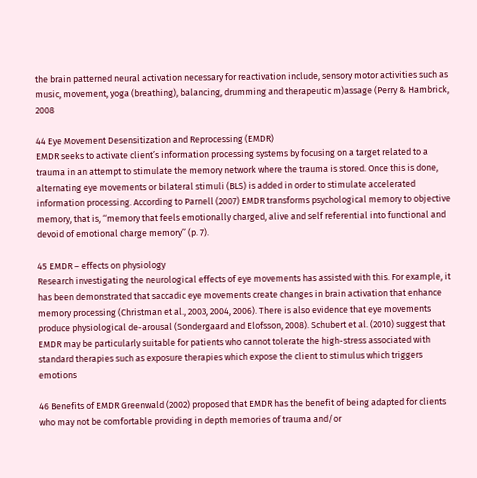the brain patterned neural activation necessary for reactivation include, sensory motor activities such as music, movement, yoga (breathing), balancing, drumming and therapeutic m)assage (Perry & Hambrick, 2008

44 Eye Movement Desensitization and Reprocessing (EMDR)
EMDR seeks to activate client’s information processing systems by focusing on a target related to a trauma in an attempt to stimulate the memory network where the trauma is stored. Once this is done, alternating eye movements or bilateral stimuli (BLS) is added in order to stimulate accelerated information processing. According to Parnell (2007) EMDR transforms psychological memory to objective memory, that is, ‘‘memory that feels emotionally charged, alive and self referential into functional and devoid of emotional charge memory’’ (p. 7).

45 EMDR – effects on physiology
Research investigating the neurological effects of eye movements has assisted with this. For example, it has been demonstrated that saccadic eye movements create changes in brain activation that enhance memory processing (Christman et al., 2003, 2004, 2006). There is also evidence that eye movements produce physiological de-arousal (Sondergaard and Elofsson, 2008). Schubert et al. (2010) suggest that EMDR may be particularly suitable for patients who cannot tolerate the high-stress associated with standard therapies such as exposure therapies which expose the client to stimulus which triggers emotions

46 Benefits of EMDR Greenwald (2002) proposed that EMDR has the benefit of being adapted for clients who may not be comfortable providing in depth memories of trauma and/or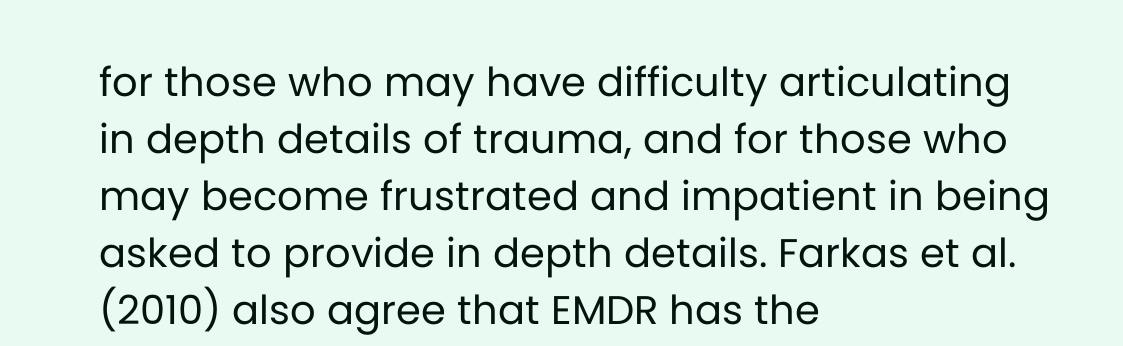for those who may have difficulty articulating in depth details of trauma, and for those who may become frustrated and impatient in being asked to provide in depth details. Farkas et al. (2010) also agree that EMDR has the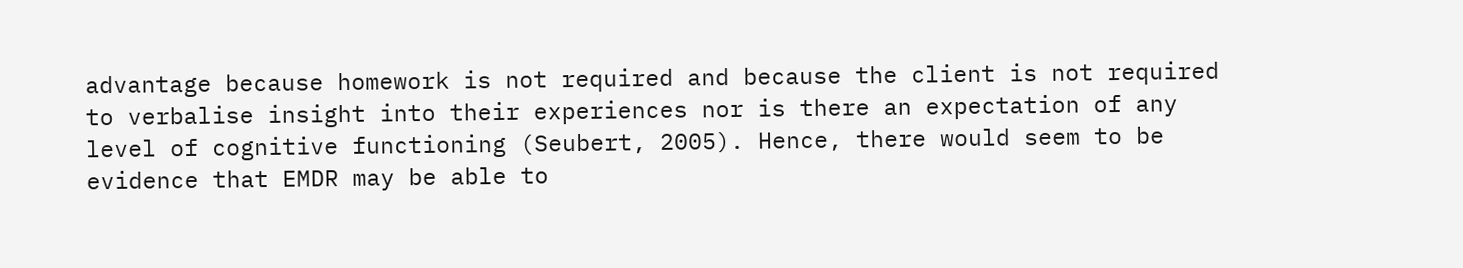advantage because homework is not required and because the client is not required to verbalise insight into their experiences nor is there an expectation of any level of cognitive functioning (Seubert, 2005). Hence, there would seem to be evidence that EMDR may be able to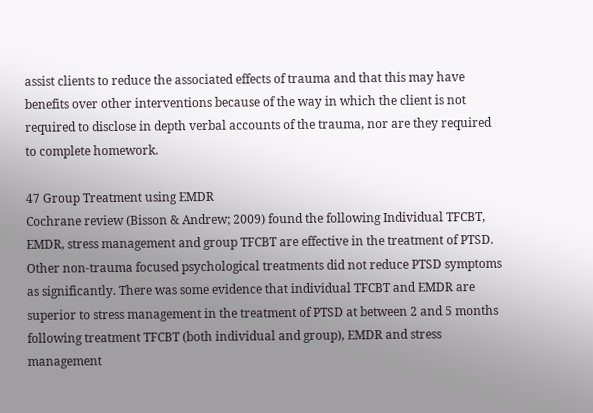assist clients to reduce the associated effects of trauma and that this may have benefits over other interventions because of the way in which the client is not required to disclose in depth verbal accounts of the trauma, nor are they required to complete homework.

47 Group Treatment using EMDR
Cochrane review (Bisson & Andrew; 2009) found the following Individual TFCBT, EMDR, stress management and group TFCBT are effective in the treatment of PTSD. Other non-trauma focused psychological treatments did not reduce PTSD symptoms as significantly. There was some evidence that individual TFCBT and EMDR are superior to stress management in the treatment of PTSD at between 2 and 5 months following treatment TFCBT (both individual and group), EMDR and stress management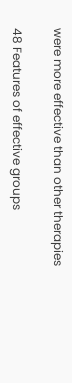were more effective than other therapies

48 Features of effective groups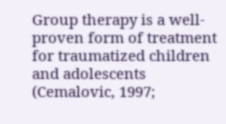Group therapy is a well-proven form of treatment for traumatized children and adolescents (Cemalovic, 1997;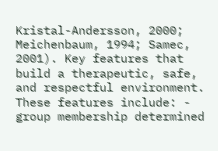Kristal-Andersson, 2000; Meichenbaum, 1994; Samec, 2001). Key features that build a therapeutic, safe, and respectful environment. These features include: - group membership determined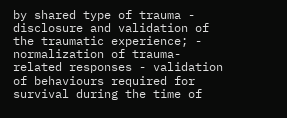by shared type of trauma - disclosure and validation of the traumatic experience; - normalization of trauma-related responses - validation of behaviours required for survival during the time of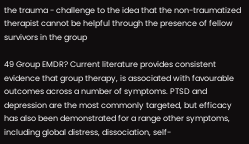the trauma - challenge to the idea that the non-traumatized therapist cannot be helpful through the presence of fellow survivors in the group

49 Group EMDR? Current literature provides consistent evidence that group therapy, is associated with favourable outcomes across a number of symptoms. PTSD and depression are the most commonly targeted, but efficacy has also been demonstrated for a range other symptoms, including global distress, dissociation, self-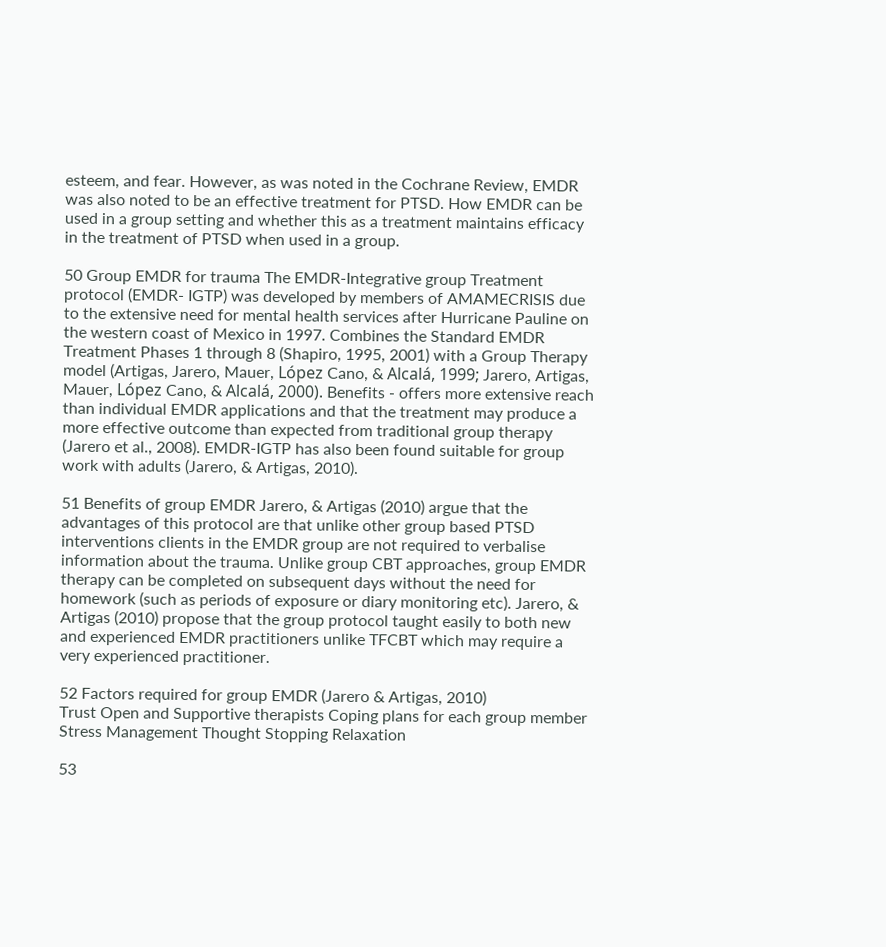esteem, and fear. However, as was noted in the Cochrane Review, EMDR was also noted to be an effective treatment for PTSD. How EMDR can be used in a group setting and whether this as a treatment maintains efficacy in the treatment of PTSD when used in a group.

50 Group EMDR for trauma The EMDR-Integrative group Treatment protocol (EMDR- IGTP) was developed by members of AMAMECRISIS due to the extensive need for mental health services after Hurricane Pauline on the western coast of Mexico in 1997. Combines the Standard EMDR Treatment Phases 1 through 8 (Shapiro, 1995, 2001) with a Group Therapy model (Artigas, Jarero, Mauer, López Cano, & Alcalá, 1999; Jarero, Artigas, Mauer, López Cano, & Alcalá, 2000). Benefits - offers more extensive reach than individual EMDR applications and that the treatment may produce a more effective outcome than expected from traditional group therapy (Jarero et al., 2008). EMDR-IGTP has also been found suitable for group work with adults (Jarero, & Artigas, 2010).

51 Benefits of group EMDR Jarero, & Artigas (2010) argue that the advantages of this protocol are that unlike other group based PTSD interventions clients in the EMDR group are not required to verbalise information about the trauma. Unlike group CBT approaches, group EMDR therapy can be completed on subsequent days without the need for homework (such as periods of exposure or diary monitoring etc). Jarero, & Artigas (2010) propose that the group protocol taught easily to both new and experienced EMDR practitioners unlike TFCBT which may require a very experienced practitioner.

52 Factors required for group EMDR (Jarero & Artigas, 2010)
Trust Open and Supportive therapists Coping plans for each group member Stress Management Thought Stopping Relaxation

53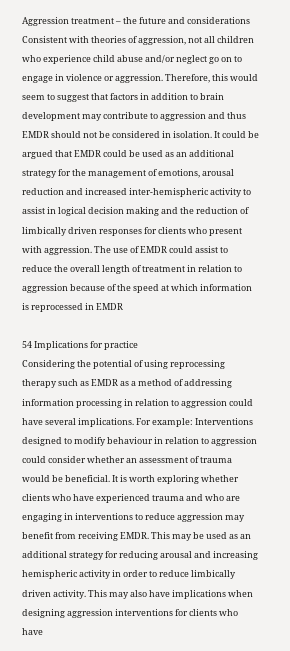Aggression treatment – the future and considerations
Consistent with theories of aggression, not all children who experience child abuse and/or neglect go on to engage in violence or aggression. Therefore, this would seem to suggest that factors in addition to brain development may contribute to aggression and thus EMDR should not be considered in isolation. It could be argued that EMDR could be used as an additional strategy for the management of emotions, arousal reduction and increased inter-hemispheric activity to assist in logical decision making and the reduction of limbically driven responses for clients who present with aggression. The use of EMDR could assist to reduce the overall length of treatment in relation to aggression because of the speed at which information is reprocessed in EMDR

54 Implications for practice
Considering the potential of using reprocessing therapy such as EMDR as a method of addressing information processing in relation to aggression could have several implications. For example: Interventions designed to modify behaviour in relation to aggression could consider whether an assessment of trauma would be beneficial. It is worth exploring whether clients who have experienced trauma and who are engaging in interventions to reduce aggression may benefit from receiving EMDR. This may be used as an additional strategy for reducing arousal and increasing hemispheric activity in order to reduce limbically driven activity. This may also have implications when designing aggression interventions for clients who have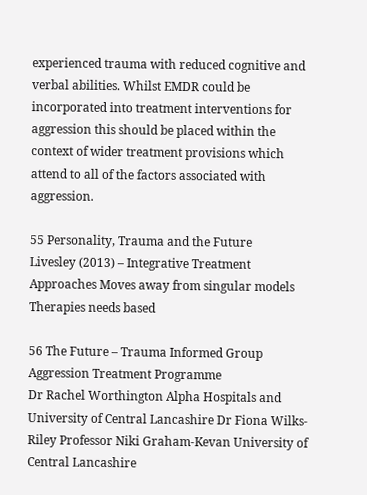experienced trauma with reduced cognitive and verbal abilities. Whilst EMDR could be incorporated into treatment interventions for aggression this should be placed within the context of wider treatment provisions which attend to all of the factors associated with aggression.

55 Personality, Trauma and the Future
Livesley (2013) – Integrative Treatment Approaches Moves away from singular models Therapies needs based

56 The Future – Trauma Informed Group Aggression Treatment Programme
Dr Rachel Worthington Alpha Hospitals and University of Central Lancashire Dr Fiona Wilks-Riley Professor Niki Graham-Kevan University of Central Lancashire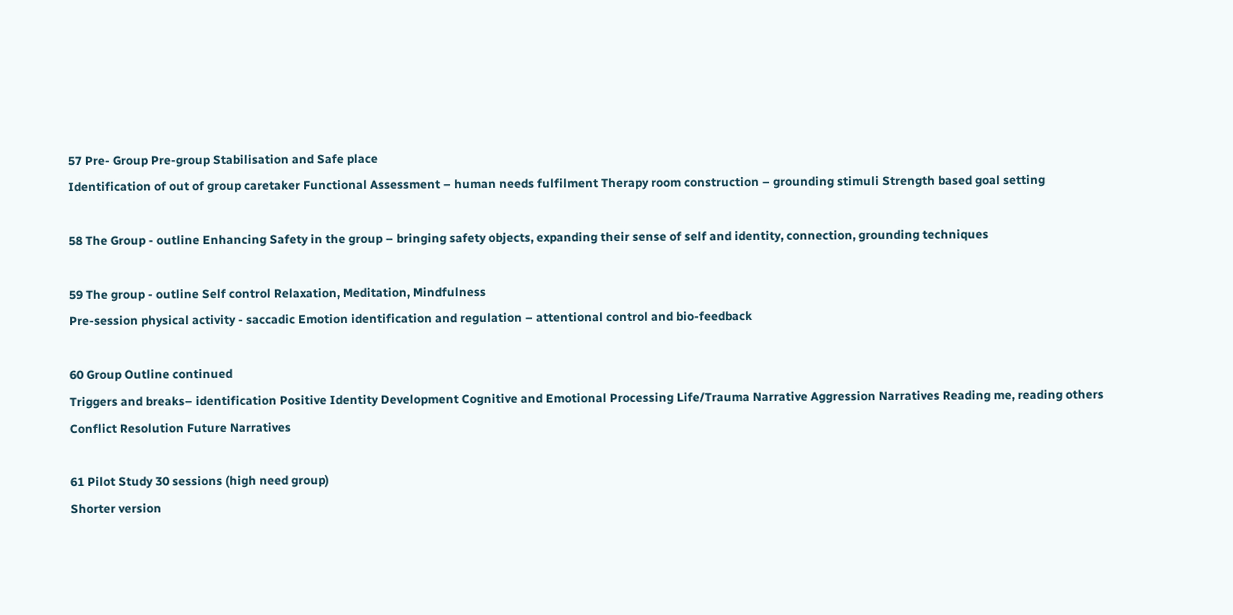57 Pre- Group Pre-group Stabilisation and Safe place
Identification of out of group caretaker Functional Assessment – human needs fulfilment Therapy room construction – grounding stimuli Strength based goal setting

58 The Group - outline Enhancing Safety in the group – bringing safety objects, expanding their sense of self and identity, connection, grounding techniques

59 The group - outline Self control Relaxation, Meditation, Mindfulness
Pre-session physical activity - saccadic Emotion identification and regulation – attentional control and bio-feedback

60 Group Outline continued
Triggers and breaks– identification Positive Identity Development Cognitive and Emotional Processing Life/Trauma Narrative Aggression Narratives Reading me, reading others Conflict Resolution Future Narratives

61 Pilot Study 30 sessions (high need group)
Shorter version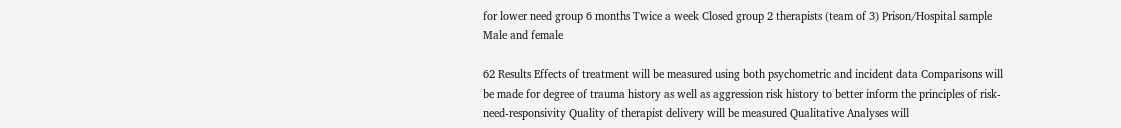for lower need group 6 months Twice a week Closed group 2 therapists (team of 3) Prison/Hospital sample Male and female

62 Results Effects of treatment will be measured using both psychometric and incident data Comparisons will be made for degree of trauma history as well as aggression risk history to better inform the principles of risk-need-responsivity Quality of therapist delivery will be measured Qualitative Analyses will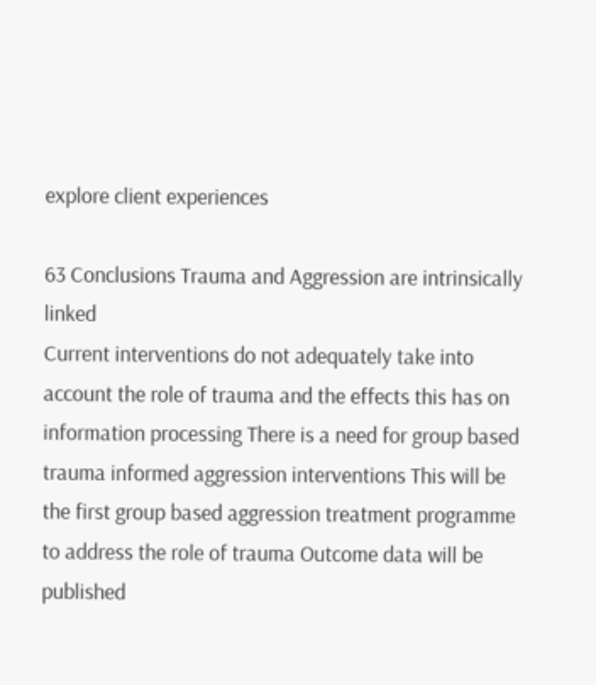explore client experiences

63 Conclusions Trauma and Aggression are intrinsically linked
Current interventions do not adequately take into account the role of trauma and the effects this has on information processing There is a need for group based trauma informed aggression interventions This will be the first group based aggression treatment programme to address the role of trauma Outcome data will be published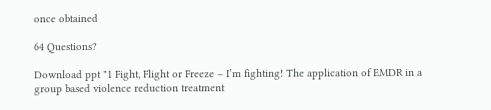once obtained

64 Questions?

Download ppt "1 Fight, Flight or Freeze – I’m fighting! The application of EMDR in a group based violence reduction treatment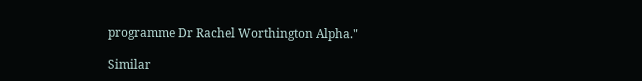programme Dr Rachel Worthington Alpha."

Similar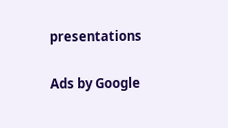presentations

Ads by Google